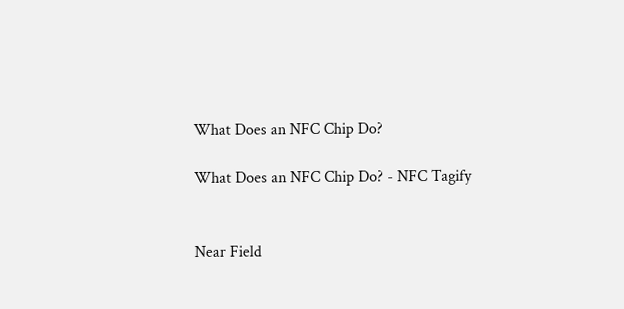What Does an NFC Chip Do?

What Does an NFC Chip Do? - NFC Tagify


Near Field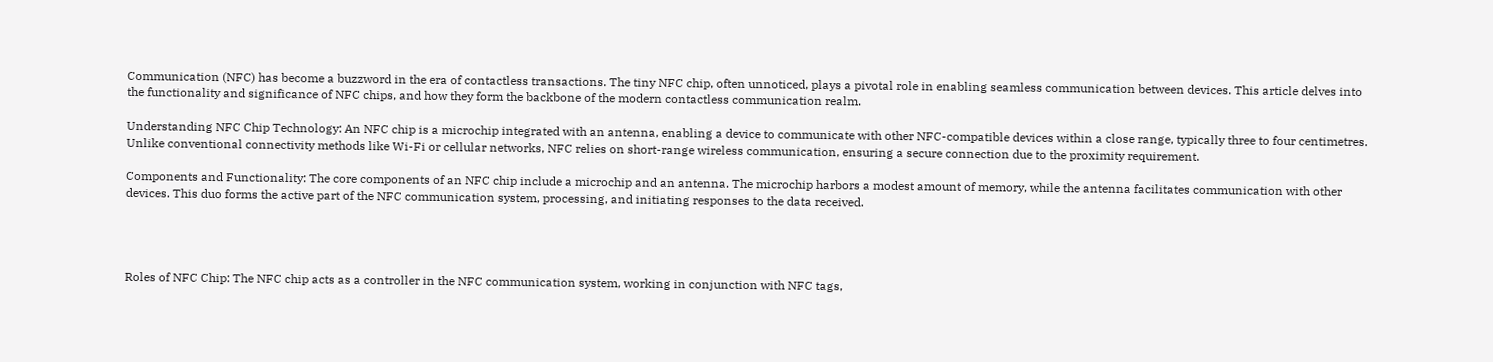Communication (NFC) has become a buzzword in the era of contactless transactions. The tiny NFC chip, often unnoticed, plays a pivotal role in enabling seamless communication between devices. This article delves into the functionality and significance of NFC chips, and how they form the backbone of the modern contactless communication realm.

Understanding NFC Chip Technology: An NFC chip is a microchip integrated with an antenna, enabling a device to communicate with other NFC-compatible devices within a close range, typically three to four centimetres. Unlike conventional connectivity methods like Wi-Fi or cellular networks, NFC relies on short-range wireless communication, ensuring a secure connection due to the proximity requirement.

Components and Functionality: The core components of an NFC chip include a microchip and an antenna. The microchip harbors a modest amount of memory, while the antenna facilitates communication with other devices. This duo forms the active part of the NFC communication system, processing, and initiating responses to the data received.




Roles of NFC Chip: The NFC chip acts as a controller in the NFC communication system, working in conjunction with NFC tags,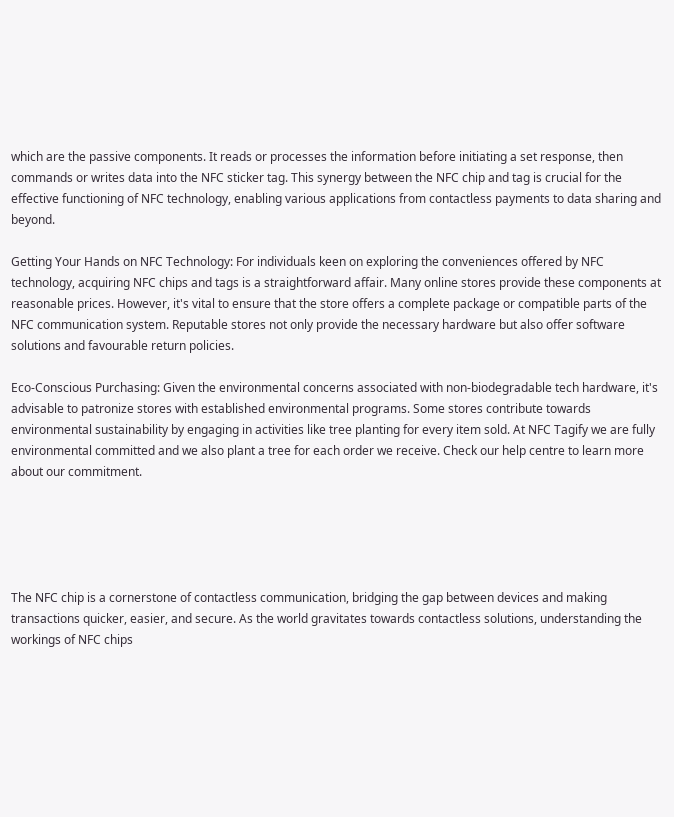which are the passive components. It reads or processes the information before initiating a set response, then commands or writes data into the NFC sticker tag. This synergy between the NFC chip and tag is crucial for the effective functioning of NFC technology, enabling various applications from contactless payments to data sharing and beyond.

Getting Your Hands on NFC Technology: For individuals keen on exploring the conveniences offered by NFC technology, acquiring NFC chips and tags is a straightforward affair. Many online stores provide these components at reasonable prices. However, it's vital to ensure that the store offers a complete package or compatible parts of the NFC communication system. Reputable stores not only provide the necessary hardware but also offer software solutions and favourable return policies.

Eco-Conscious Purchasing: Given the environmental concerns associated with non-biodegradable tech hardware, it's advisable to patronize stores with established environmental programs. Some stores contribute towards environmental sustainability by engaging in activities like tree planting for every item sold. At NFC Tagify we are fully environmental committed and we also plant a tree for each order we receive. Check our help centre to learn more about our commitment.





The NFC chip is a cornerstone of contactless communication, bridging the gap between devices and making transactions quicker, easier, and secure. As the world gravitates towards contactless solutions, understanding the workings of NFC chips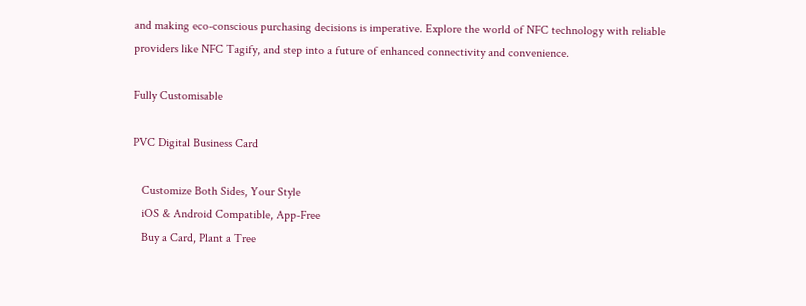and making eco-conscious purchasing decisions is imperative. Explore the world of NFC technology with reliable providers like NFC Tagify, and step into a future of enhanced connectivity and convenience.

Fully Customisable

PVC Digital Business Card

   Customize Both Sides, Your Style
   iOS & Android Compatible, App-Free
   Buy a Card, Plant a Tree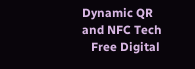Dynamic QR and NFC Tech
   Free Digital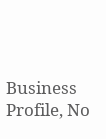Business Profile, No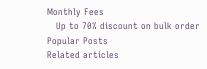Monthly Fees
   Up to 70% discount on bulk order
Popular Posts
Related articles